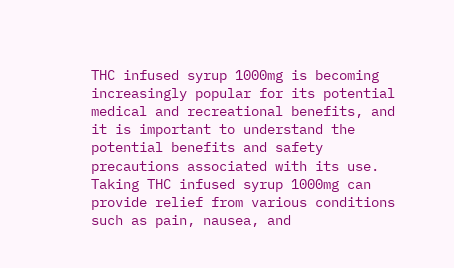THC infused syrup 1000mg is becoming increasingly popular for its potential medical and recreational benefits, and it is important to understand the potential benefits and safety precautions associated with its use. Taking THC infused syrup 1000mg can provide relief from various conditions such as pain, nausea, and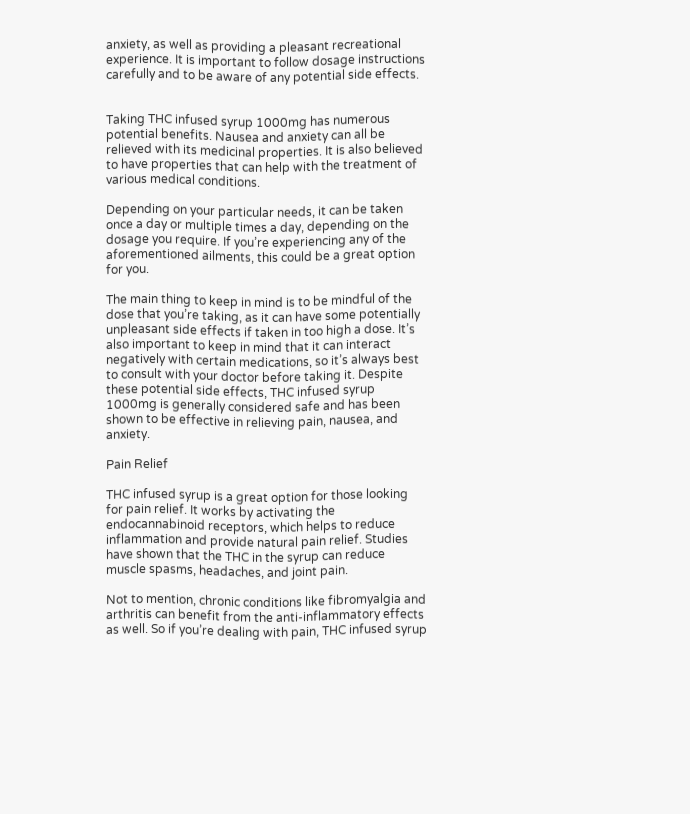anxiety, as well as providing a pleasant recreational experience. It is important to follow dosage instructions carefully and to be aware of any potential side effects.


Taking THC infused syrup 1000mg has numerous potential benefits. Nausea and anxiety can all be relieved with its medicinal properties. It is also believed to have properties that can help with the treatment of various medical conditions.

Depending on your particular needs, it can be taken once a day or multiple times a day, depending on the dosage you require. If you’re experiencing any of the aforementioned ailments, this could be a great option for you.

The main thing to keep in mind is to be mindful of the dose that you’re taking, as it can have some potentially unpleasant side effects if taken in too high a dose. It’s also important to keep in mind that it can interact negatively with certain medications, so it’s always best to consult with your doctor before taking it. Despite these potential side effects, THC infused syrup 1000mg is generally considered safe and has been shown to be effective in relieving pain, nausea, and anxiety.

Pain Relief

THC infused syrup is a great option for those looking for pain relief. It works by activating the endocannabinoid receptors, which helps to reduce inflammation and provide natural pain relief. Studies have shown that the THC in the syrup can reduce muscle spasms, headaches, and joint pain.

Not to mention, chronic conditions like fibromyalgia and arthritis can benefit from the anti-inflammatory effects as well. So if you’re dealing with pain, THC infused syrup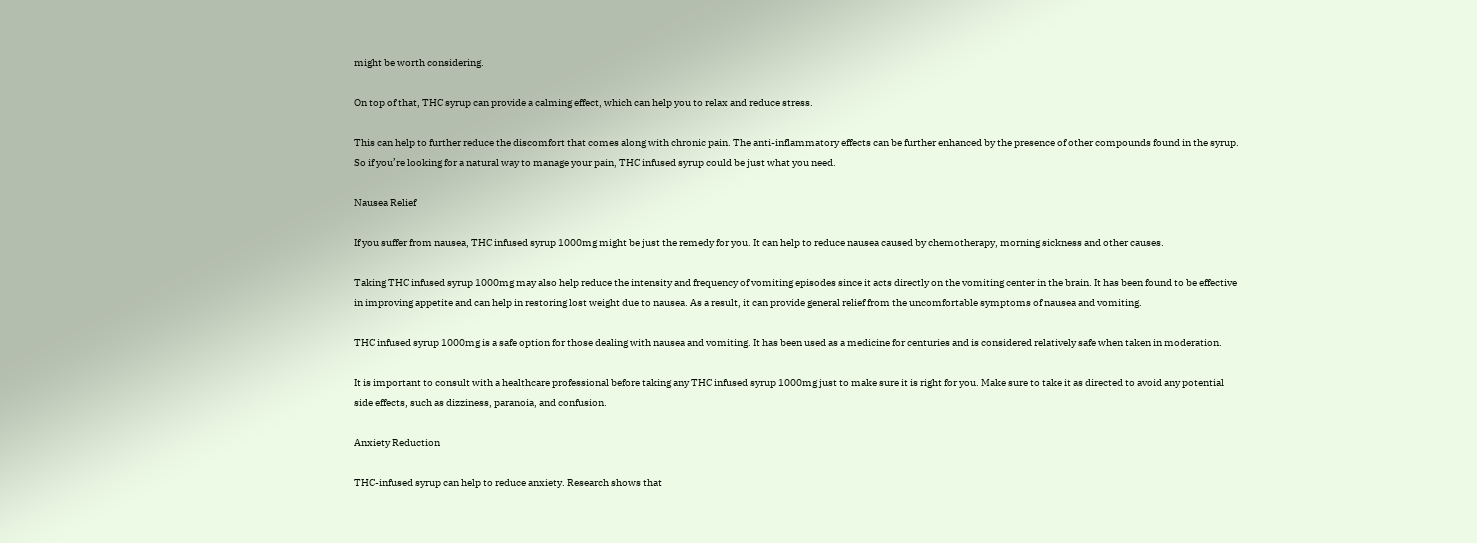might be worth considering.

On top of that, THC syrup can provide a calming effect, which can help you to relax and reduce stress.

This can help to further reduce the discomfort that comes along with chronic pain. The anti-inflammatory effects can be further enhanced by the presence of other compounds found in the syrup. So if you’re looking for a natural way to manage your pain, THC infused syrup could be just what you need.

Nausea Relief

If you suffer from nausea, THC infused syrup 1000mg might be just the remedy for you. It can help to reduce nausea caused by chemotherapy, morning sickness and other causes.

Taking THC infused syrup 1000mg may also help reduce the intensity and frequency of vomiting episodes since it acts directly on the vomiting center in the brain. It has been found to be effective in improving appetite and can help in restoring lost weight due to nausea. As a result, it can provide general relief from the uncomfortable symptoms of nausea and vomiting.

THC infused syrup 1000mg is a safe option for those dealing with nausea and vomiting. It has been used as a medicine for centuries and is considered relatively safe when taken in moderation.

It is important to consult with a healthcare professional before taking any THC infused syrup 1000mg just to make sure it is right for you. Make sure to take it as directed to avoid any potential side effects, such as dizziness, paranoia, and confusion.

Anxiety Reduction

THC-infused syrup can help to reduce anxiety. Research shows that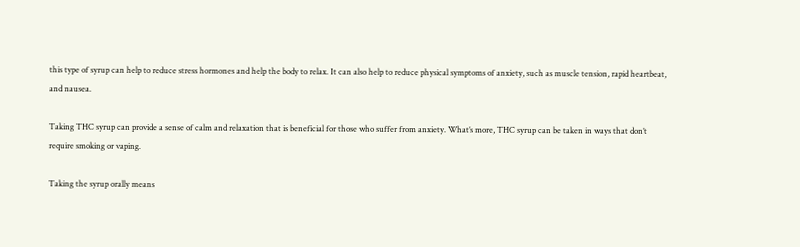this type of syrup can help to reduce stress hormones and help the body to relax. It can also help to reduce physical symptoms of anxiety, such as muscle tension, rapid heartbeat, and nausea.

Taking THC syrup can provide a sense of calm and relaxation that is beneficial for those who suffer from anxiety. What’s more, THC syrup can be taken in ways that don’t require smoking or vaping.

Taking the syrup orally means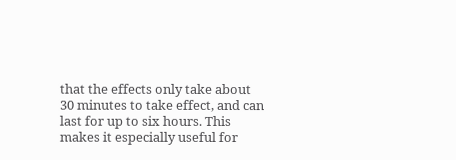that the effects only take about 30 minutes to take effect, and can last for up to six hours. This makes it especially useful for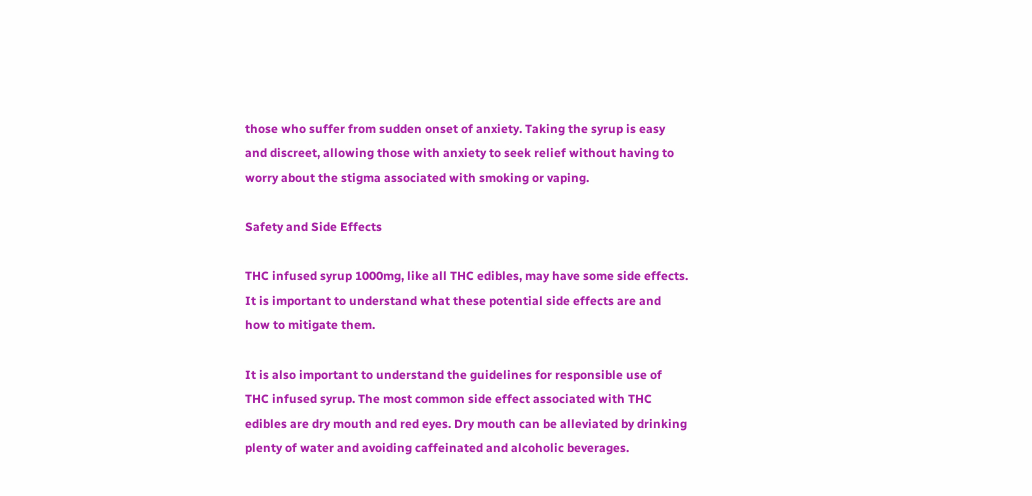those who suffer from sudden onset of anxiety. Taking the syrup is easy and discreet, allowing those with anxiety to seek relief without having to worry about the stigma associated with smoking or vaping.

Safety and Side Effects

THC infused syrup 1000mg, like all THC edibles, may have some side effects. It is important to understand what these potential side effects are and how to mitigate them.

It is also important to understand the guidelines for responsible use of THC infused syrup. The most common side effect associated with THC edibles are dry mouth and red eyes. Dry mouth can be alleviated by drinking plenty of water and avoiding caffeinated and alcoholic beverages.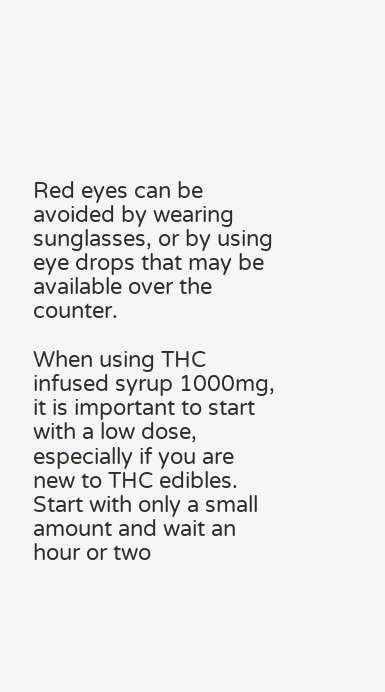Red eyes can be avoided by wearing sunglasses, or by using eye drops that may be available over the counter.

When using THC infused syrup 1000mg, it is important to start with a low dose, especially if you are new to THC edibles. Start with only a small amount and wait an hour or two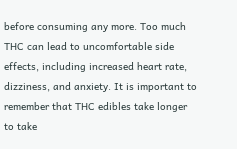before consuming any more. Too much THC can lead to uncomfortable side effects, including increased heart rate, dizziness, and anxiety. It is important to remember that THC edibles take longer to take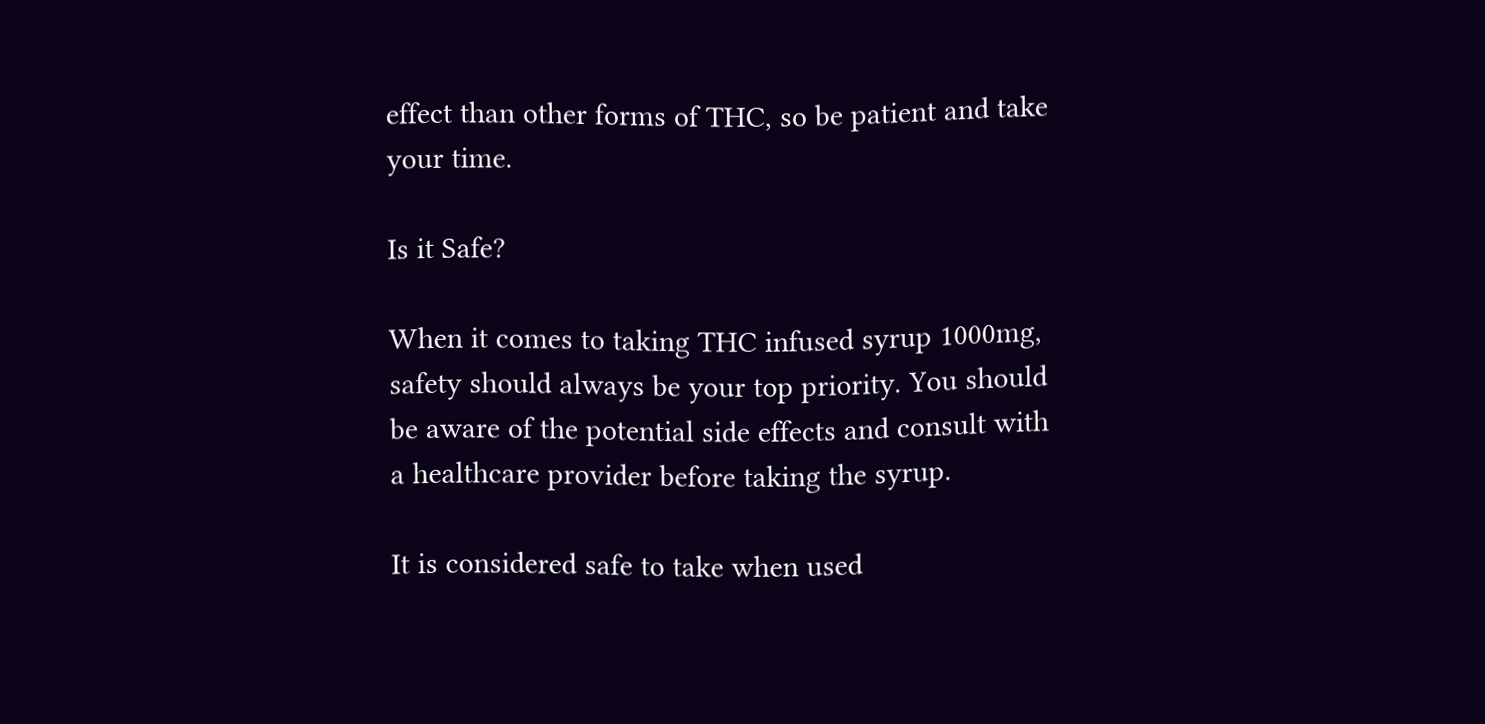effect than other forms of THC, so be patient and take your time.

Is it Safe?

When it comes to taking THC infused syrup 1000mg, safety should always be your top priority. You should be aware of the potential side effects and consult with a healthcare provider before taking the syrup.

It is considered safe to take when used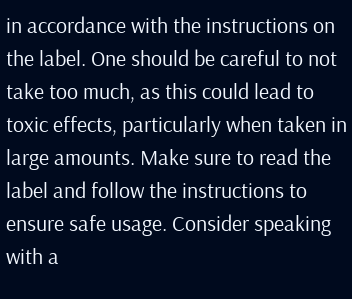in accordance with the instructions on the label. One should be careful to not take too much, as this could lead to toxic effects, particularly when taken in large amounts. Make sure to read the label and follow the instructions to ensure safe usage. Consider speaking with a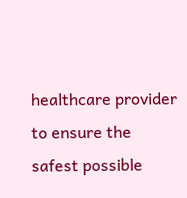healthcare provider to ensure the safest possible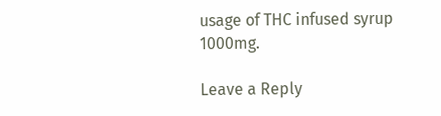usage of THC infused syrup 1000mg.

Leave a Reply